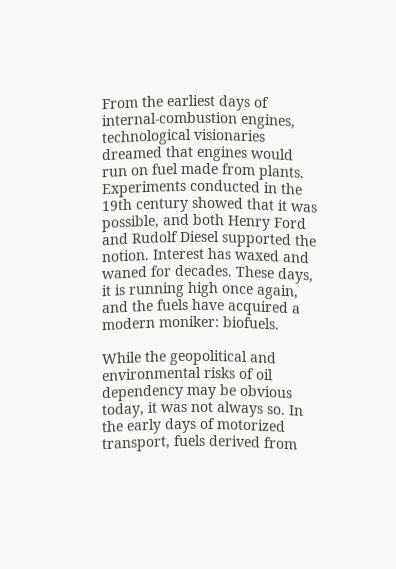From the earliest days of internal-combustion engines, technological visionaries dreamed that engines would run on fuel made from plants. Experiments conducted in the 19th century showed that it was possible, and both Henry Ford and Rudolf Diesel supported the notion. Interest has waxed and waned for decades. These days, it is running high once again, and the fuels have acquired a modern moniker: biofuels.

While the geopolitical and environmental risks of oil dependency may be obvious today, it was not always so. In the early days of motorized transport, fuels derived from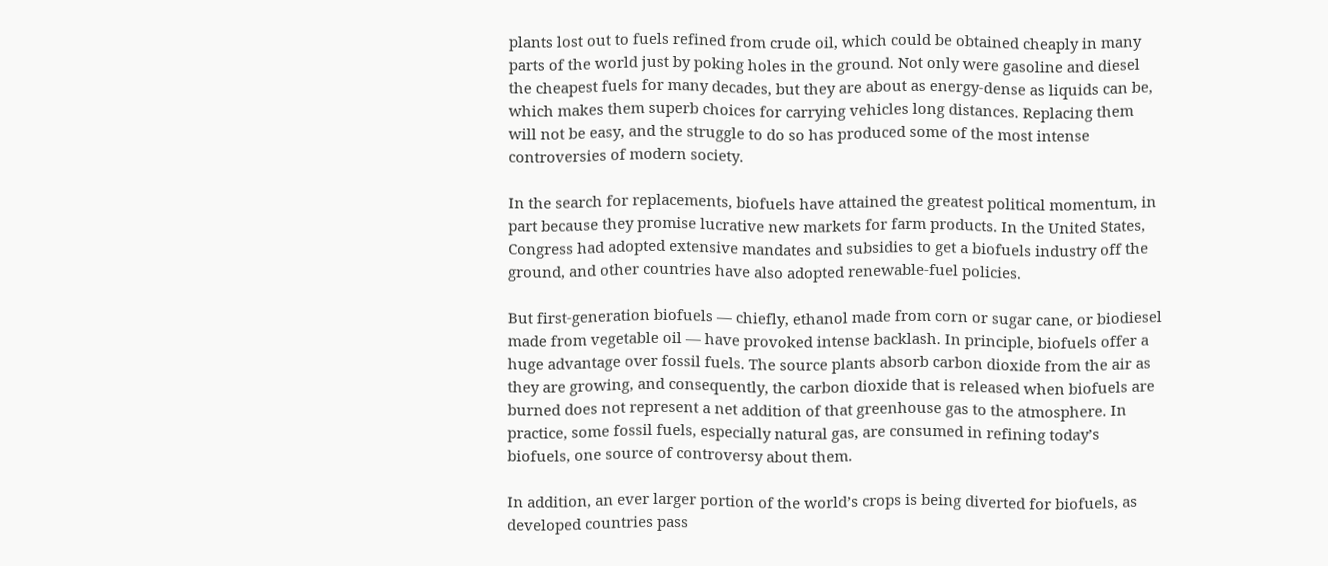plants lost out to fuels refined from crude oil, which could be obtained cheaply in many parts of the world just by poking holes in the ground. Not only were gasoline and diesel the cheapest fuels for many decades, but they are about as energy-dense as liquids can be, which makes them superb choices for carrying vehicles long distances. Replacing them will not be easy, and the struggle to do so has produced some of the most intense controversies of modern society.

In the search for replacements, biofuels have attained the greatest political momentum, in part because they promise lucrative new markets for farm products. In the United States, Congress had adopted extensive mandates and subsidies to get a biofuels industry off the ground, and other countries have also adopted renewable-fuel policies.

But first-generation biofuels — chiefly, ethanol made from corn or sugar cane, or biodiesel made from vegetable oil — have provoked intense backlash. In principle, biofuels offer a huge advantage over fossil fuels. The source plants absorb carbon dioxide from the air as they are growing, and consequently, the carbon dioxide that is released when biofuels are burned does not represent a net addition of that greenhouse gas to the atmosphere. In practice, some fossil fuels, especially natural gas, are consumed in refining today’s biofuels, one source of controversy about them.

In addition, an ever larger portion of the world’s crops is being diverted for biofuels, as developed countries pass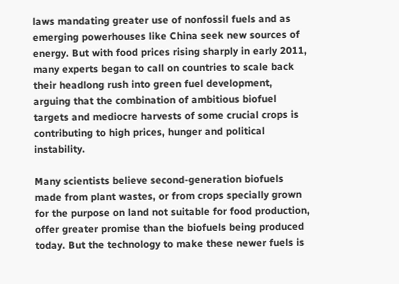laws mandating greater use of nonfossil fuels and as emerging powerhouses like China seek new sources of energy. But with food prices rising sharply in early 2011, many experts began to call on countries to scale back their headlong rush into green fuel development, arguing that the combination of ambitious biofuel targets and mediocre harvests of some crucial crops is contributing to high prices, hunger and political instability.

Many scientists believe second-generation biofuels made from plant wastes, or from crops specially grown for the purpose on land not suitable for food production, offer greater promise than the biofuels being produced today. But the technology to make these newer fuels is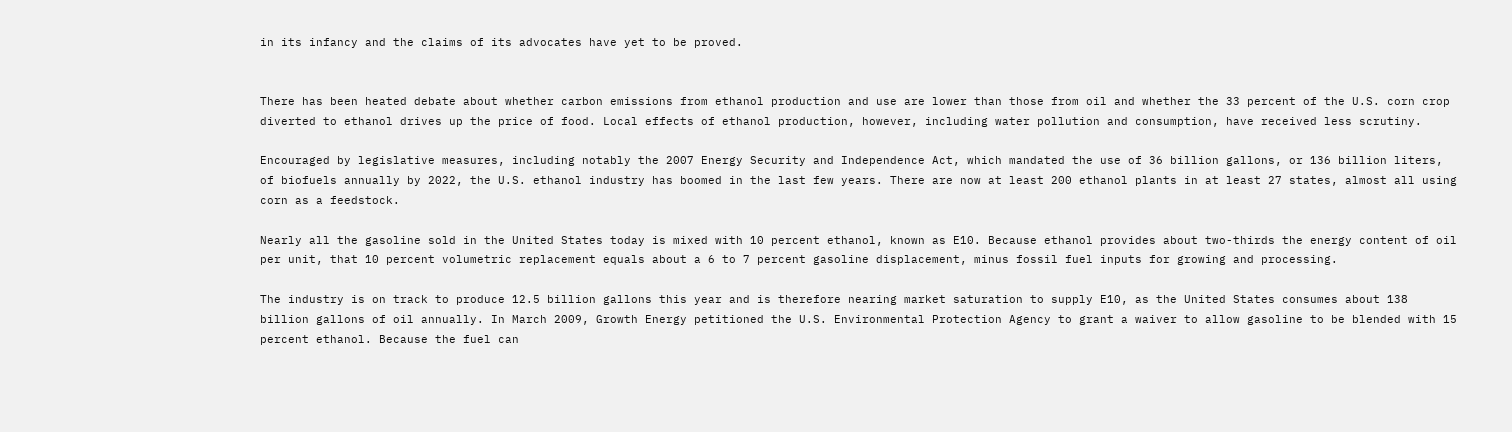in its infancy and the claims of its advocates have yet to be proved.


There has been heated debate about whether carbon emissions from ethanol production and use are lower than those from oil and whether the 33 percent of the U.S. corn crop diverted to ethanol drives up the price of food. Local effects of ethanol production, however, including water pollution and consumption, have received less scrutiny.

Encouraged by legislative measures, including notably the 2007 Energy Security and Independence Act, which mandated the use of 36 billion gallons, or 136 billion liters, of biofuels annually by 2022, the U.S. ethanol industry has boomed in the last few years. There are now at least 200 ethanol plants in at least 27 states, almost all using corn as a feedstock.

Nearly all the gasoline sold in the United States today is mixed with 10 percent ethanol, known as E10. Because ethanol provides about two-thirds the energy content of oil per unit, that 10 percent volumetric replacement equals about a 6 to 7 percent gasoline displacement, minus fossil fuel inputs for growing and processing.

The industry is on track to produce 12.5 billion gallons this year and is therefore nearing market saturation to supply E10, as the United States consumes about 138 billion gallons of oil annually. In March 2009, Growth Energy petitioned the U.S. Environmental Protection Agency to grant a waiver to allow gasoline to be blended with 15 percent ethanol. Because the fuel can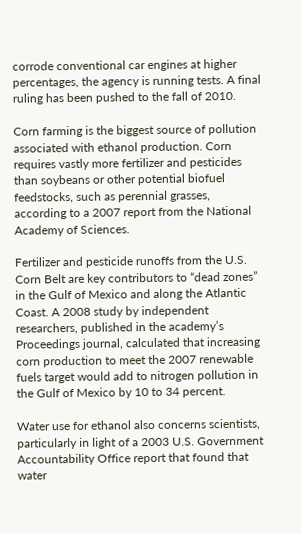corrode conventional car engines at higher percentages, the agency is running tests. A final ruling has been pushed to the fall of 2010.

Corn farming is the biggest source of pollution associated with ethanol production. Corn requires vastly more fertilizer and pesticides than soybeans or other potential biofuel feedstocks, such as perennial grasses, according to a 2007 report from the National Academy of Sciences.

Fertilizer and pesticide runoffs from the U.S. Corn Belt are key contributors to “dead zones” in the Gulf of Mexico and along the Atlantic Coast. A 2008 study by independent researchers, published in the academy’s Proceedings journal, calculated that increasing corn production to meet the 2007 renewable fuels target would add to nitrogen pollution in the Gulf of Mexico by 10 to 34 percent.

Water use for ethanol also concerns scientists, particularly in light of a 2003 U.S. Government Accountability Office report that found that water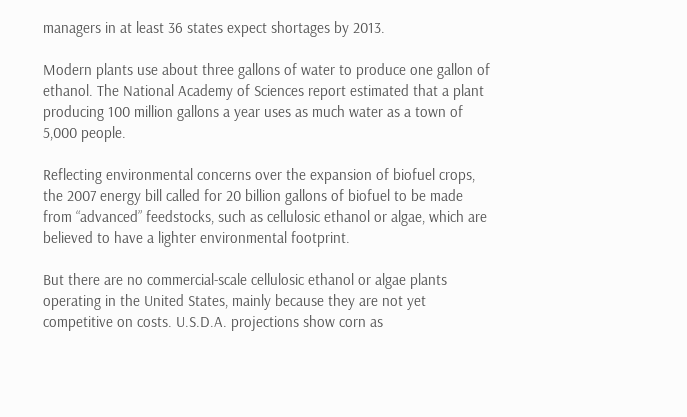managers in at least 36 states expect shortages by 2013.

Modern plants use about three gallons of water to produce one gallon of ethanol. The National Academy of Sciences report estimated that a plant producing 100 million gallons a year uses as much water as a town of 5,000 people.

Reflecting environmental concerns over the expansion of biofuel crops, the 2007 energy bill called for 20 billion gallons of biofuel to be made from “advanced” feedstocks, such as cellulosic ethanol or algae, which are believed to have a lighter environmental footprint.

But there are no commercial-scale cellulosic ethanol or algae plants operating in the United States, mainly because they are not yet competitive on costs. U.S.D.A. projections show corn as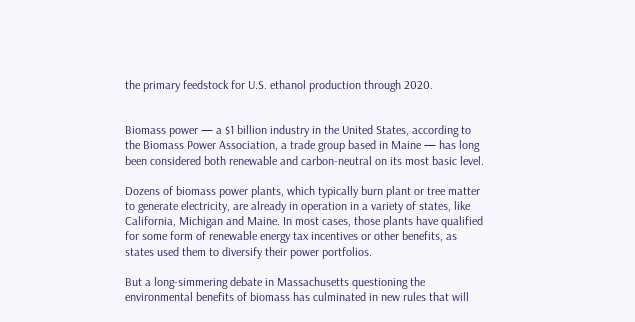the primary feedstock for U.S. ethanol production through 2020.


Biomass power — a $1 billion industry in the United States, according to the Biomass Power Association, a trade group based in Maine — has long been considered both renewable and carbon-neutral on its most basic level.

Dozens of biomass power plants, which typically burn plant or tree matter to generate electricity, are already in operation in a variety of states, like California, Michigan and Maine. In most cases, those plants have qualified for some form of renewable energy tax incentives or other benefits, as states used them to diversify their power portfolios.

But a long-simmering debate in Massachusetts questioning the environmental benefits of biomass has culminated in new rules that will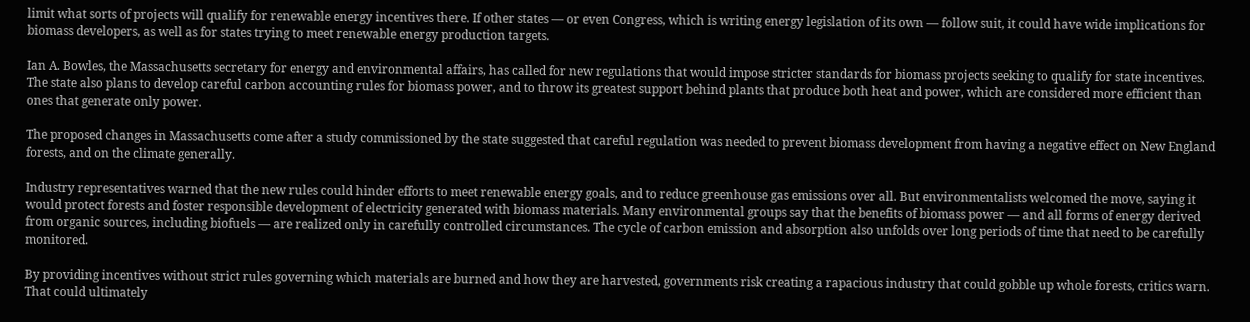limit what sorts of projects will qualify for renewable energy incentives there. If other states — or even Congress, which is writing energy legislation of its own — follow suit, it could have wide implications for biomass developers, as well as for states trying to meet renewable energy production targets.

Ian A. Bowles, the Massachusetts secretary for energy and environmental affairs, has called for new regulations that would impose stricter standards for biomass projects seeking to qualify for state incentives. The state also plans to develop careful carbon accounting rules for biomass power, and to throw its greatest support behind plants that produce both heat and power, which are considered more efficient than ones that generate only power.

The proposed changes in Massachusetts come after a study commissioned by the state suggested that careful regulation was needed to prevent biomass development from having a negative effect on New England forests, and on the climate generally.

Industry representatives warned that the new rules could hinder efforts to meet renewable energy goals, and to reduce greenhouse gas emissions over all. But environmentalists welcomed the move, saying it would protect forests and foster responsible development of electricity generated with biomass materials. Many environmental groups say that the benefits of biomass power — and all forms of energy derived from organic sources, including biofuels — are realized only in carefully controlled circumstances. The cycle of carbon emission and absorption also unfolds over long periods of time that need to be carefully monitored.

By providing incentives without strict rules governing which materials are burned and how they are harvested, governments risk creating a rapacious industry that could gobble up whole forests, critics warn. That could ultimately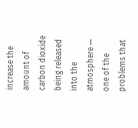increase the amount of carbon dioxide being released into the atmosphere — one of the problems that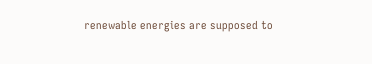renewable energies are supposed to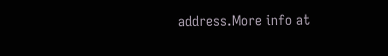address.More info at